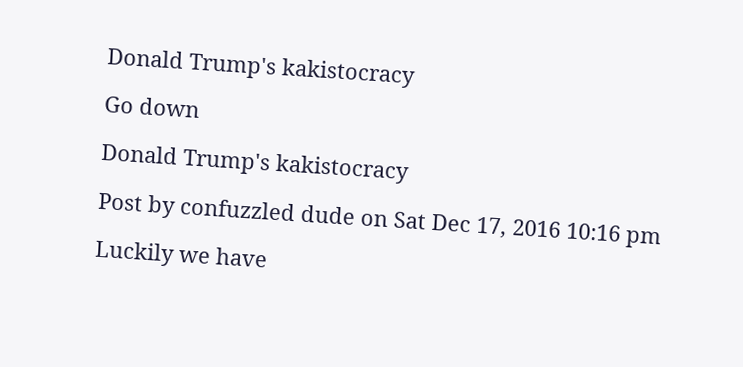Donald Trump's kakistocracy

Go down

Donald Trump's kakistocracy

Post by confuzzled dude on Sat Dec 17, 2016 10:16 pm

Luckily we have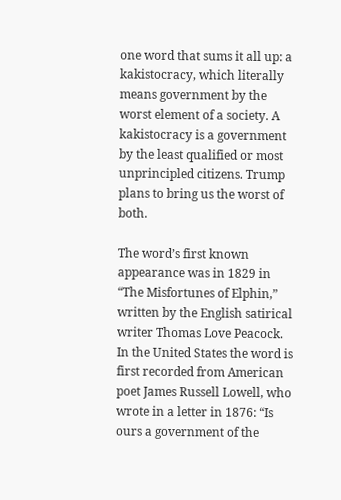one word that sums it all up: a kakistocracy, which literally means government by the worst element of a society. A kakistocracy is a government by the least qualified or most unprincipled citizens. Trump plans to bring us the worst of both.

The word’s first known appearance was in 1829 in “The Misfortunes of Elphin,” written by the English satirical writer Thomas Love Peacock. In the United States the word is first recorded from American poet James Russell Lowell, who wrote in a letter in 1876: “Is ours a government of the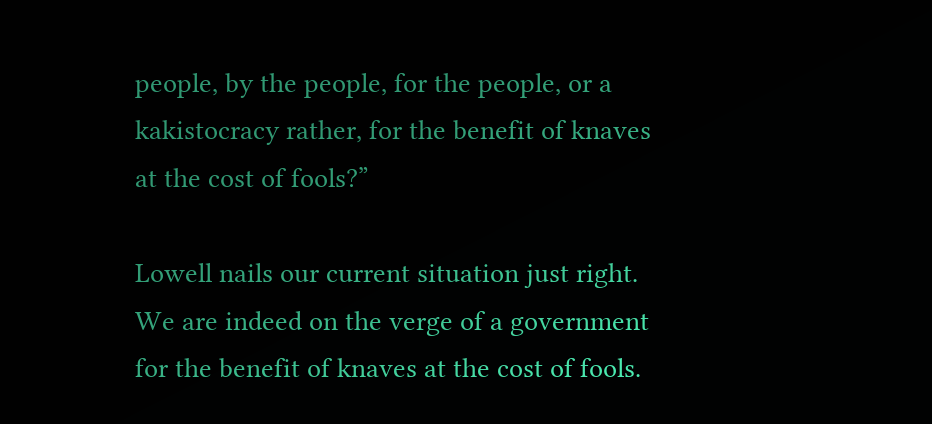people, by the people, for the people, or a kakistocracy rather, for the benefit of knaves at the cost of fools?”

Lowell nails our current situation just right. We are indeed on the verge of a government for the benefit of knaves at the cost of fools.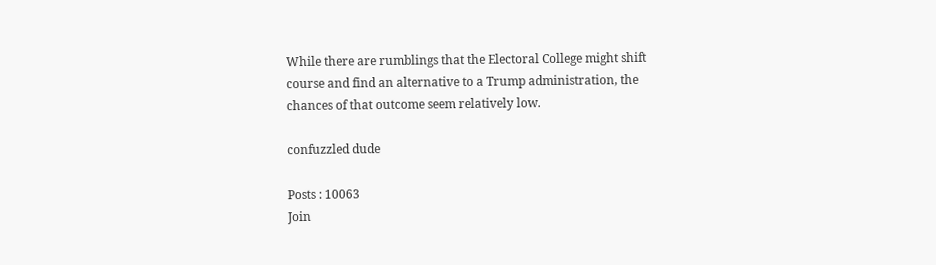While there are rumblings that the Electoral College might shift course and find an alternative to a Trump administration, the chances of that outcome seem relatively low.

confuzzled dude

Posts : 10063
Join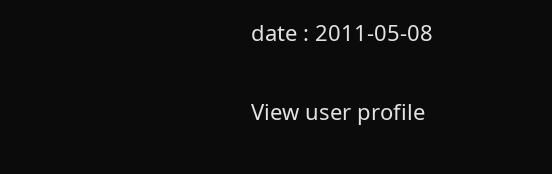date : 2011-05-08

View user profile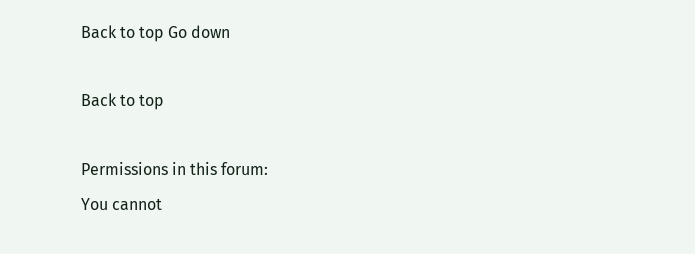Back to top Go down

Back to top

Permissions in this forum:
You cannot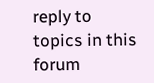reply to topics in this forum